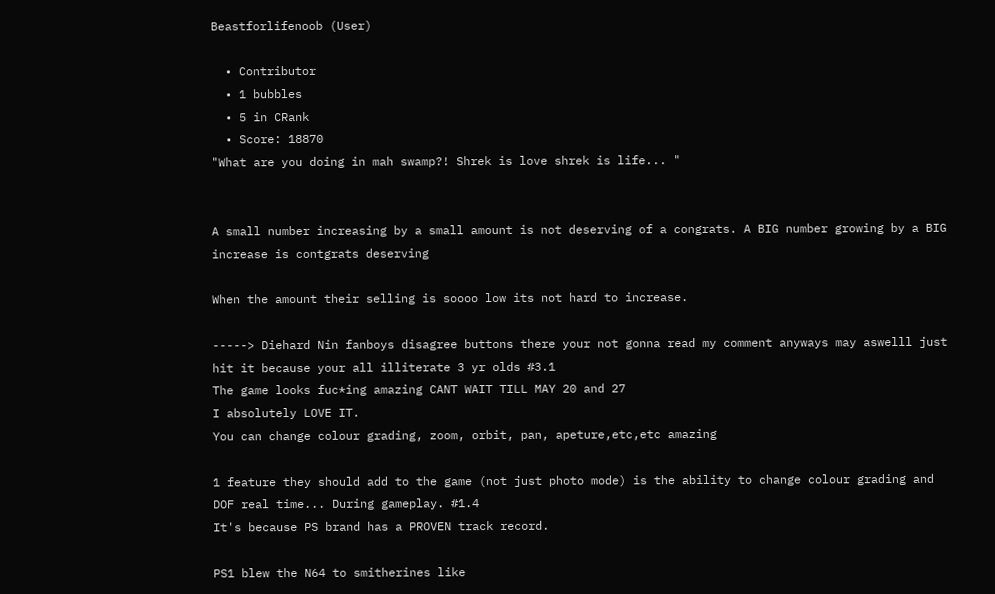Beastforlifenoob (User)

  • Contributor
  • 1 bubbles
  • 5 in CRank
  • Score: 18870
"What are you doing in mah swamp?! Shrek is love shrek is life... "


A small number increasing by a small amount is not deserving of a congrats. A BIG number growing by a BIG increase is contgrats deserving

When the amount their selling is soooo low its not hard to increase.

-----> Diehard Nin fanboys disagree buttons there your not gonna read my comment anyways may aswelll just hit it because your all illiterate 3 yr olds #3.1
The game looks fuc*ing amazing CANT WAIT TILL MAY 20 and 27
I absolutely LOVE IT.
You can change colour grading, zoom, orbit, pan, apeture,etc,etc amazing

1 feature they should add to the game (not just photo mode) is the ability to change colour grading and DOF real time... During gameplay. #1.4
It's because PS brand has a PROVEN track record.

PS1 blew the N64 to smitherines like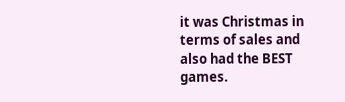it was Christmas in terms of sales and also had the BEST games.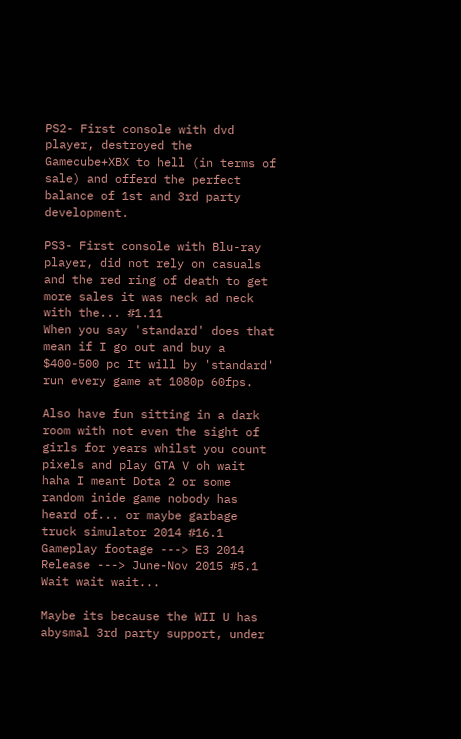PS2- First console with dvd player, destroyed the Gamecube+XBX to hell (in terms of sale) and offerd the perfect balance of 1st and 3rd party development.

PS3- First console with Blu-ray player, did not rely on casuals and the red ring of death to get more sales it was neck ad neck with the... #1.11
When you say 'standard' does that mean if I go out and buy a $400-500 pc It will by 'standard' run every game at 1080p 60fps.

Also have fun sitting in a dark room with not even the sight of girls for years whilst you count pixels and play GTA V oh wait haha I meant Dota 2 or some random inide game nobody has heard of... or maybe garbage truck simulator 2014 #16.1
Gameplay footage ---> E3 2014
Release ---> June-Nov 2015 #5.1
Wait wait wait...

Maybe its because the WII U has abysmal 3rd party support, under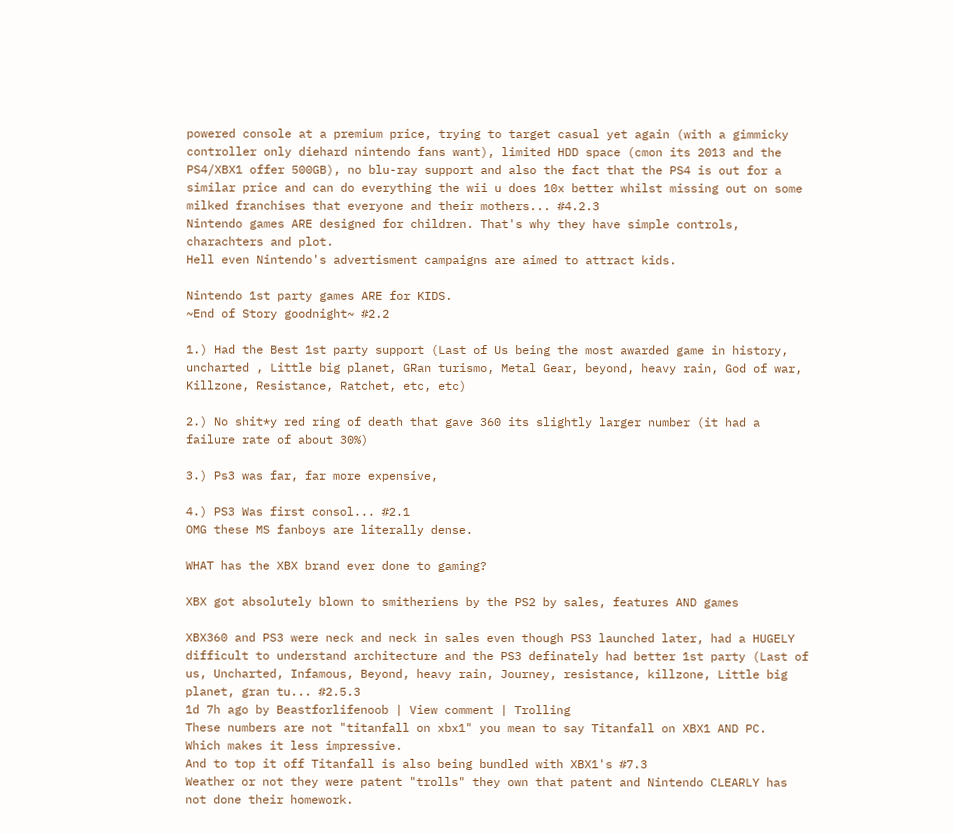powered console at a premium price, trying to target casual yet again (with a gimmicky controller only diehard nintendo fans want), limited HDD space (cmon its 2013 and the PS4/XBX1 offer 500GB), no blu-ray support and also the fact that the PS4 is out for a similar price and can do everything the wii u does 10x better whilst missing out on some milked franchises that everyone and their mothers... #4.2.3
Nintendo games ARE designed for children. That's why they have simple controls, charachters and plot.
Hell even Nintendo's advertisment campaigns are aimed to attract kids.

Nintendo 1st party games ARE for KIDS.
~End of Story goodnight~ #2.2

1.) Had the Best 1st party support (Last of Us being the most awarded game in history, uncharted , Little big planet, GRan turismo, Metal Gear, beyond, heavy rain, God of war, Killzone, Resistance, Ratchet, etc, etc)

2.) No shit*y red ring of death that gave 360 its slightly larger number (it had a failure rate of about 30%)

3.) Ps3 was far, far more expensive,

4.) PS3 Was first consol... #2.1
OMG these MS fanboys are literally dense.

WHAT has the XBX brand ever done to gaming?

XBX got absolutely blown to smitheriens by the PS2 by sales, features AND games

XBX360 and PS3 were neck and neck in sales even though PS3 launched later, had a HUGELY difficult to understand architecture and the PS3 definately had better 1st party (Last of us, Uncharted, Infamous, Beyond, heavy rain, Journey, resistance, killzone, Little big planet, gran tu... #2.5.3
1d 7h ago by Beastforlifenoob | View comment | Trolling
These numbers are not "titanfall on xbx1" you mean to say Titanfall on XBX1 AND PC.
Which makes it less impressive.
And to top it off Titanfall is also being bundled with XBX1's #7.3
Weather or not they were patent "trolls" they own that patent and Nintendo CLEARLY has not done their homework.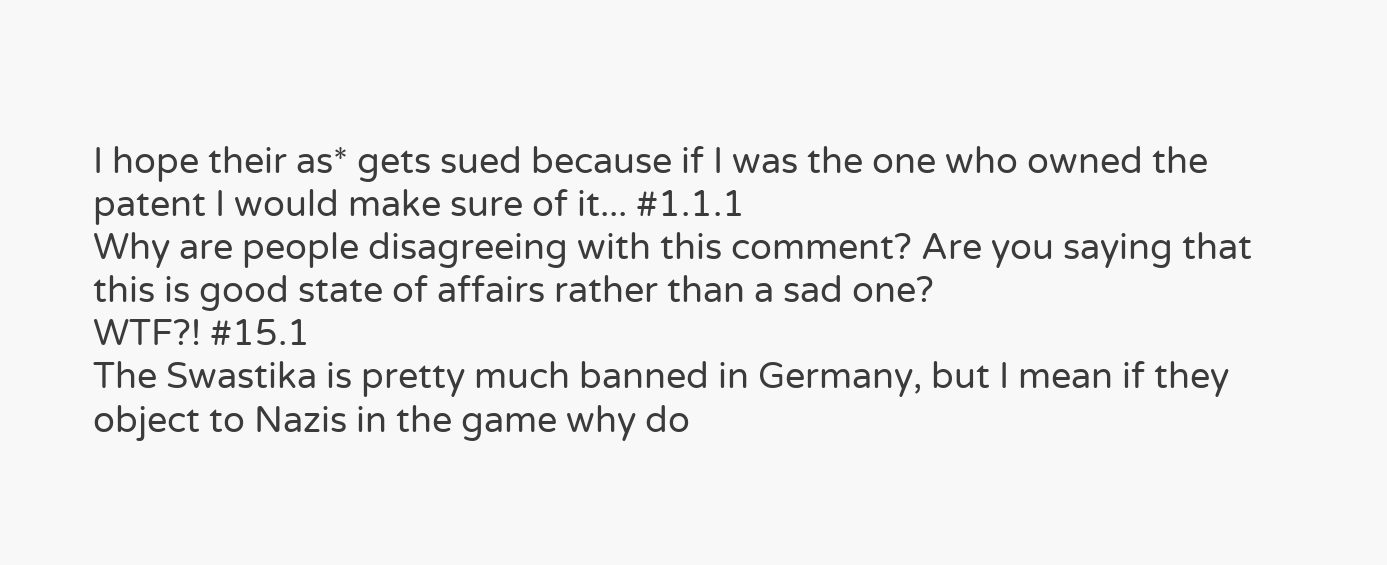I hope their as* gets sued because if I was the one who owned the patent I would make sure of it... #1.1.1
Why are people disagreeing with this comment? Are you saying that this is good state of affairs rather than a sad one?
WTF?! #15.1
The Swastika is pretty much banned in Germany, but I mean if they object to Nazis in the game why do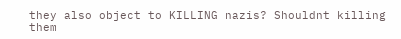they also object to KILLING nazis? Shouldnt killing them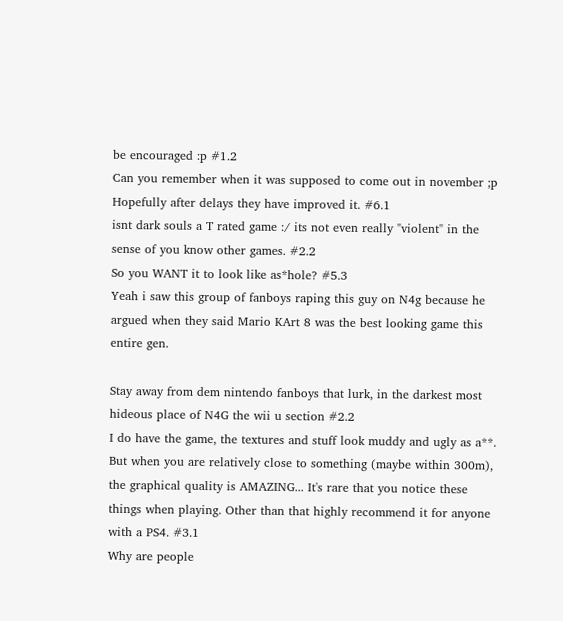be encouraged :p #1.2
Can you remember when it was supposed to come out in november ;p
Hopefully after delays they have improved it. #6.1
isnt dark souls a T rated game :/ its not even really "violent" in the sense of you know other games. #2.2
So you WANT it to look like as*hole? #5.3
Yeah i saw this group of fanboys raping this guy on N4g because he argued when they said Mario KArt 8 was the best looking game this entire gen.

Stay away from dem nintendo fanboys that lurk, in the darkest most hideous place of N4G the wii u section #2.2
I do have the game, the textures and stuff look muddy and ugly as a**. But when you are relatively close to something (maybe within 300m), the graphical quality is AMAZING... It's rare that you notice these things when playing. Other than that highly recommend it for anyone with a PS4. #3.1
Why are people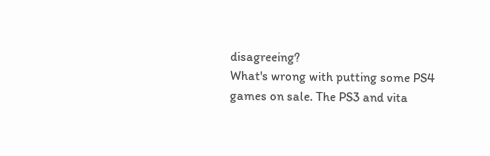disagreeing?
What's wrong with putting some PS4 games on sale. The PS3 and vita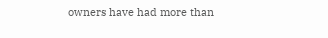owners have had more than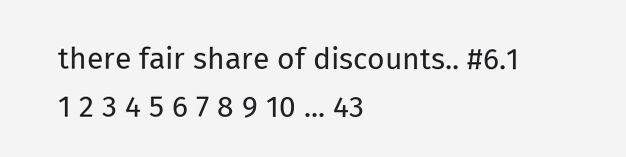there fair share of discounts.. #6.1
1 2 3 4 5 6 7 8 9 10 ... 43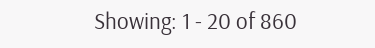Showing: 1 - 20 of 860